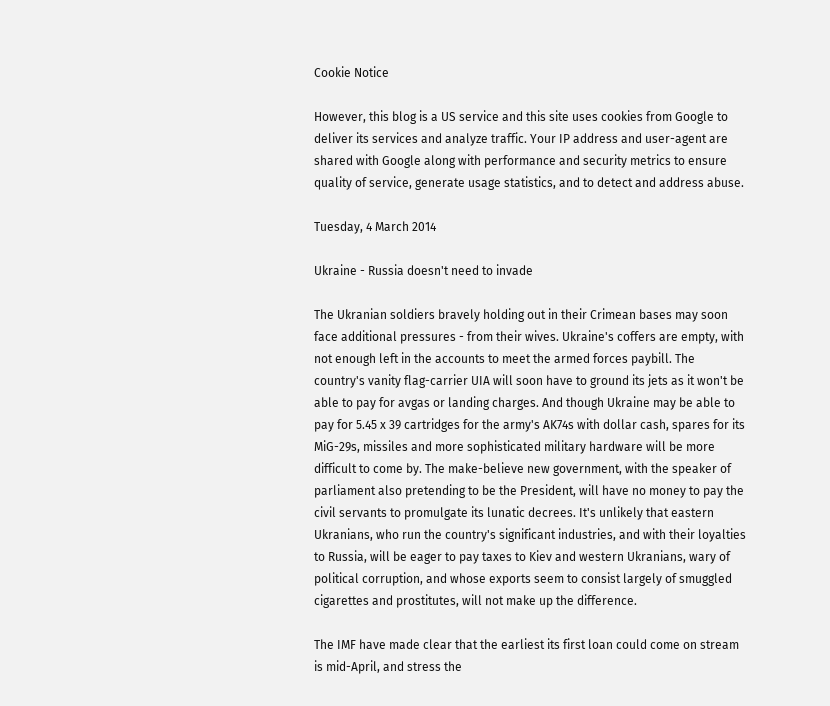Cookie Notice

However, this blog is a US service and this site uses cookies from Google to deliver its services and analyze traffic. Your IP address and user-agent are shared with Google along with performance and security metrics to ensure quality of service, generate usage statistics, and to detect and address abuse.

Tuesday, 4 March 2014

Ukraine - Russia doesn't need to invade

The Ukranian soldiers bravely holding out in their Crimean bases may soon face additional pressures - from their wives. Ukraine's coffers are empty, with not enough left in the accounts to meet the armed forces paybill. The country's vanity flag-carrier UIA will soon have to ground its jets as it won't be able to pay for avgas or landing charges. And though Ukraine may be able to pay for 5.45 x 39 cartridges for the army's AK74s with dollar cash, spares for its MiG-29s, missiles and more sophisticated military hardware will be more difficult to come by. The make-believe new government, with the speaker of parliament also pretending to be the President, will have no money to pay the civil servants to promulgate its lunatic decrees. It's unlikely that eastern Ukranians, who run the country's significant industries, and with their loyalties to Russia, will be eager to pay taxes to Kiev and western Ukranians, wary of political corruption, and whose exports seem to consist largely of smuggled cigarettes and prostitutes, will not make up the difference.

The IMF have made clear that the earliest its first loan could come on stream is mid-April, and stress the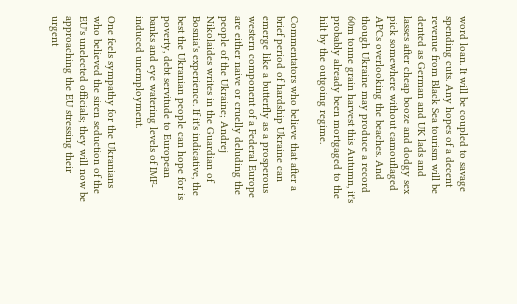word loan. It will be coupled to savage spending cuts. Any hopes of a decent revenue from Black Sea tourism will be dented as German and UK lads and lasses after cheap booze and dodgy sex pick somewhere without camouflaged APCs overlooking the beaches. And though Ukraine may produce a record 60m tonne grain harvest this Autumn, it's probably already been mortgaged to the hilt by the outgoing regime.

Commentators who believe that after a brief period of hardship Ukraine can emerge like a butterfly as a prosperous western component of a Federal Europe are either naive or cruelly deluding the people of the Ukraine; Andrej Nikolaides writes in the Guardian of Bosnia's experience. If it's indicative, the best the Ukranian people can hope for is poverty, debt servitude to European banks and eye watering levels of IMF-induced unemployment.

One feels sympathy for the Ukranians who believed the siren seduction of the EU's unelected officials; they will now be approaching the EU stressing their urgent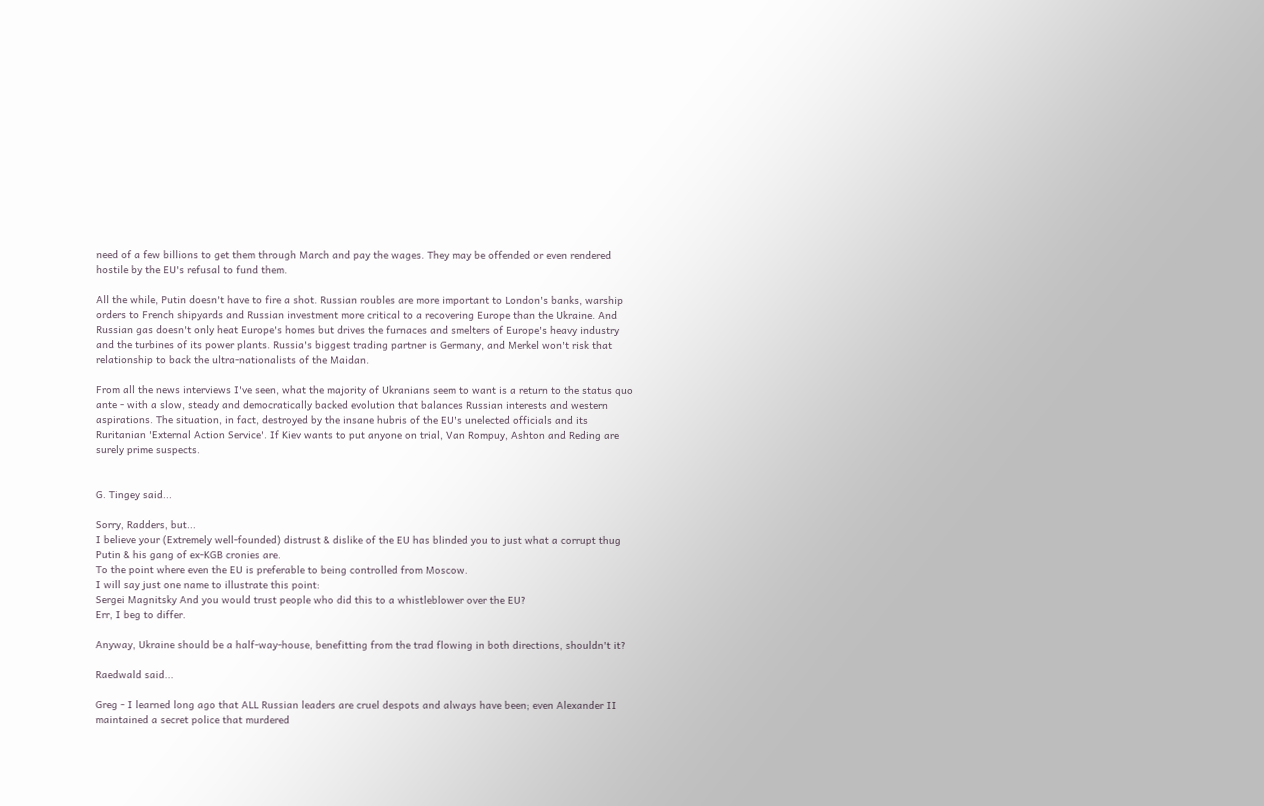need of a few billions to get them through March and pay the wages. They may be offended or even rendered hostile by the EU's refusal to fund them.

All the while, Putin doesn't have to fire a shot. Russian roubles are more important to London's banks, warship orders to French shipyards and Russian investment more critical to a recovering Europe than the Ukraine. And Russian gas doesn't only heat Europe's homes but drives the furnaces and smelters of Europe's heavy industry and the turbines of its power plants. Russia's biggest trading partner is Germany, and Merkel won't risk that relationship to back the ultra-nationalists of the Maidan.

From all the news interviews I've seen, what the majority of Ukranians seem to want is a return to the status quo ante - with a slow, steady and democratically backed evolution that balances Russian interests and western aspirations. The situation, in fact, destroyed by the insane hubris of the EU's unelected officials and its Ruritanian 'External Action Service'. If Kiev wants to put anyone on trial, Van Rompuy, Ashton and Reding are surely prime suspects.


G. Tingey said...

Sorry, Radders, but...
I believe your (Extremely well-founded) distrust & dislike of the EU has blinded you to just what a corrupt thug Putin & his gang of ex-KGB cronies are.
To the point where even the EU is preferable to being controlled from Moscow.
I will say just one name to illustrate this point:
Sergei Magnitsky And you would trust people who did this to a whistleblower over the EU?
Err, I beg to differ.

Anyway, Ukraine should be a half-way-house, benefitting from the trad flowing in both directions, shouldn't it?

Raedwald said...

Greg - I learned long ago that ALL Russian leaders are cruel despots and always have been; even Alexander II maintained a secret police that murdered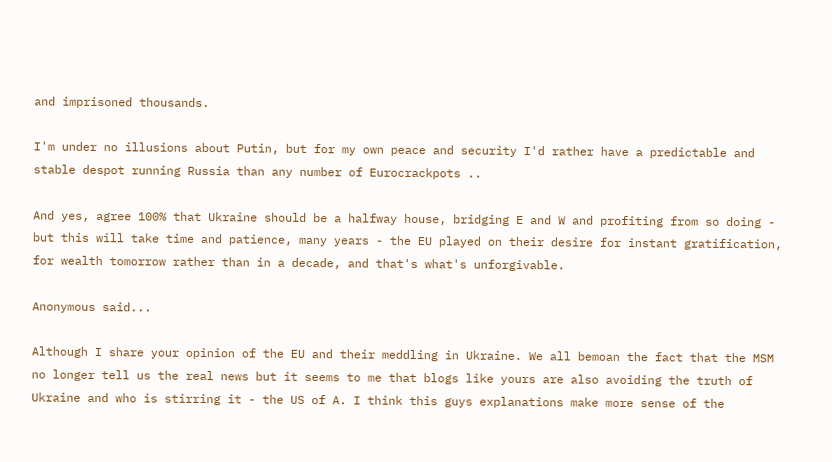and imprisoned thousands.

I'm under no illusions about Putin, but for my own peace and security I'd rather have a predictable and stable despot running Russia than any number of Eurocrackpots ..

And yes, agree 100% that Ukraine should be a halfway house, bridging E and W and profiting from so doing - but this will take time and patience, many years - the EU played on their desire for instant gratification, for wealth tomorrow rather than in a decade, and that's what's unforgivable.

Anonymous said...

Although I share your opinion of the EU and their meddling in Ukraine. We all bemoan the fact that the MSM no longer tell us the real news but it seems to me that blogs like yours are also avoiding the truth of Ukraine and who is stirring it - the US of A. I think this guys explanations make more sense of the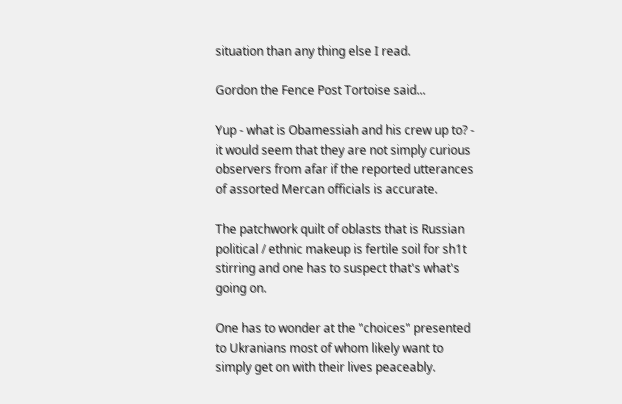situation than any thing else I read.

Gordon the Fence Post Tortoise said...

Yup - what is Obamessiah and his crew up to? - it would seem that they are not simply curious observers from afar if the reported utterances of assorted Mercan officials is accurate.

The patchwork quilt of oblasts that is Russian political / ethnic makeup is fertile soil for sh1t stirring and one has to suspect that's what's going on.

One has to wonder at the "choices" presented to Ukranians most of whom likely want to simply get on with their lives peaceably.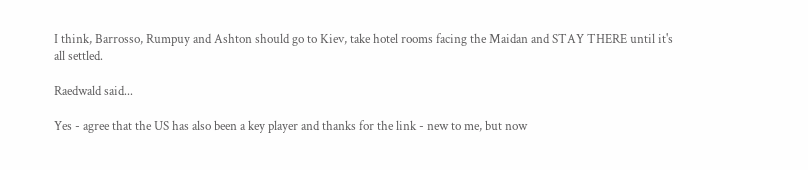I think, Barrosso, Rumpuy and Ashton should go to Kiev, take hotel rooms facing the Maidan and STAY THERE until it's all settled.

Raedwald said...

Yes - agree that the US has also been a key player and thanks for the link - new to me, but now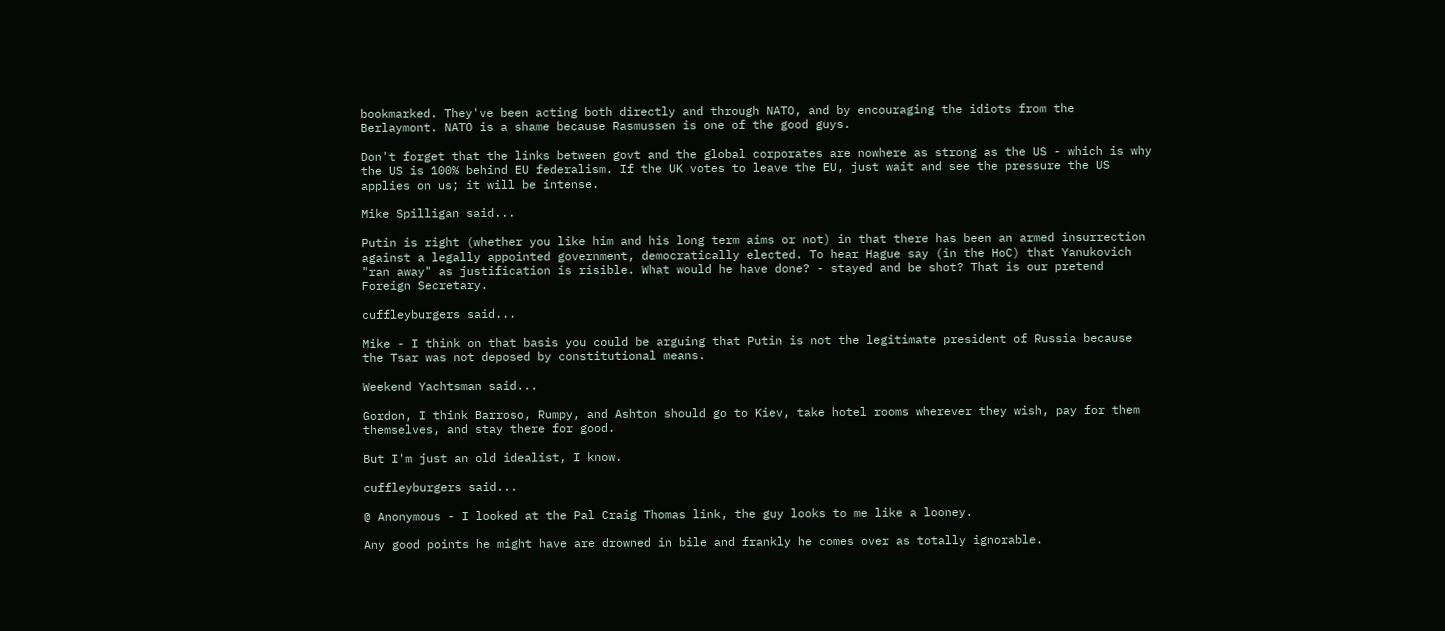bookmarked. They've been acting both directly and through NATO, and by encouraging the idiots from the Berlaymont. NATO is a shame because Rasmussen is one of the good guys.

Don't forget that the links between govt and the global corporates are nowhere as strong as the US - which is why the US is 100% behind EU federalism. If the UK votes to leave the EU, just wait and see the pressure the US applies on us; it will be intense.

Mike Spilligan said...

Putin is right (whether you like him and his long term aims or not) in that there has been an armed insurrection against a legally appointed government, democratically elected. To hear Hague say (in the HoC) that Yanukovich "ran away" as justification is risible. What would he have done? - stayed and be shot? That is our pretend Foreign Secretary.

cuffleyburgers said...

Mike - I think on that basis you could be arguing that Putin is not the legitimate president of Russia because the Tsar was not deposed by constitutional means.

Weekend Yachtsman said...

Gordon, I think Barroso, Rumpy, and Ashton should go to Kiev, take hotel rooms wherever they wish, pay for them themselves, and stay there for good.

But I'm just an old idealist, I know.

cuffleyburgers said...

@ Anonymous - I looked at the Pal Craig Thomas link, the guy looks to me like a looney.

Any good points he might have are drowned in bile and frankly he comes over as totally ignorable.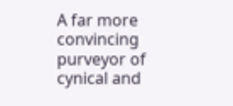A far more convincing purveyor of cynical and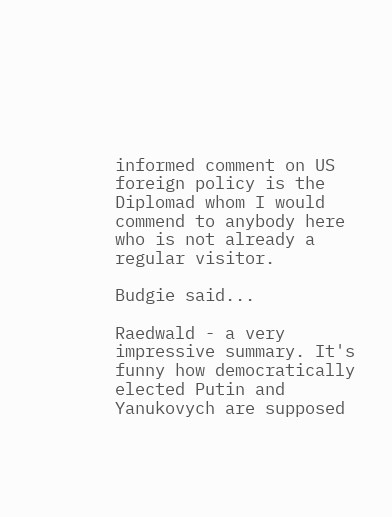informed comment on US foreign policy is the Diplomad whom I would commend to anybody here who is not already a regular visitor.

Budgie said...

Raedwald - a very impressive summary. It's funny how democratically elected Putin and Yanukovych are supposed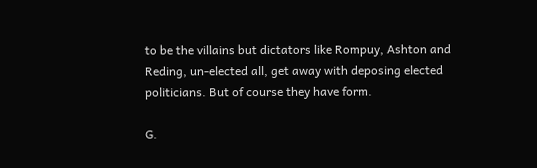to be the villains but dictators like Rompuy, Ashton and Reding, un-elected all, get away with deposing elected politicians. But of course they have form.

G.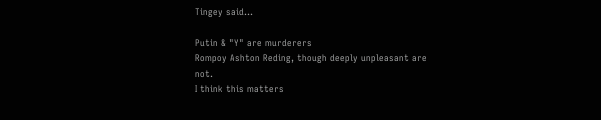Tingey said...

Putin & "Y" are murderers
Rompoy Ashton Reding, though deeply unpleasant are not.
I think this matters